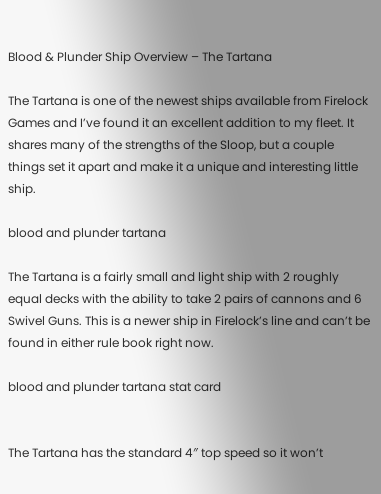Blood & Plunder Ship Overview – The Tartana

The Tartana is one of the newest ships available from Firelock Games and I’ve found it an excellent addition to my fleet. It shares many of the strengths of the Sloop, but a couple things set it apart and make it a unique and interesting little ship.

blood and plunder tartana

The Tartana is a fairly small and light ship with 2 roughly equal decks with the ability to take 2 pairs of cannons and 6 Swivel Guns. This is a newer ship in Firelock’s line and can’t be found in either rule book right now.

blood and plunder tartana stat card


The Tartana has the standard 4″ top speed so it won’t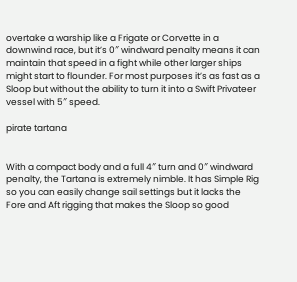overtake a warship like a Frigate or Corvette in a downwind race, but it’s 0″ windward penalty means it can maintain that speed in a fight while other larger ships might start to flounder. For most purposes it’s as fast as a Sloop but without the ability to turn it into a Swift Privateer vessel with 5″ speed.

pirate tartana


With a compact body and a full 4″ turn and 0″ windward penalty, the Tartana is extremely nimble. It has Simple Rig so you can easily change sail settings but it lacks the Fore and Aft rigging that makes the Sloop so good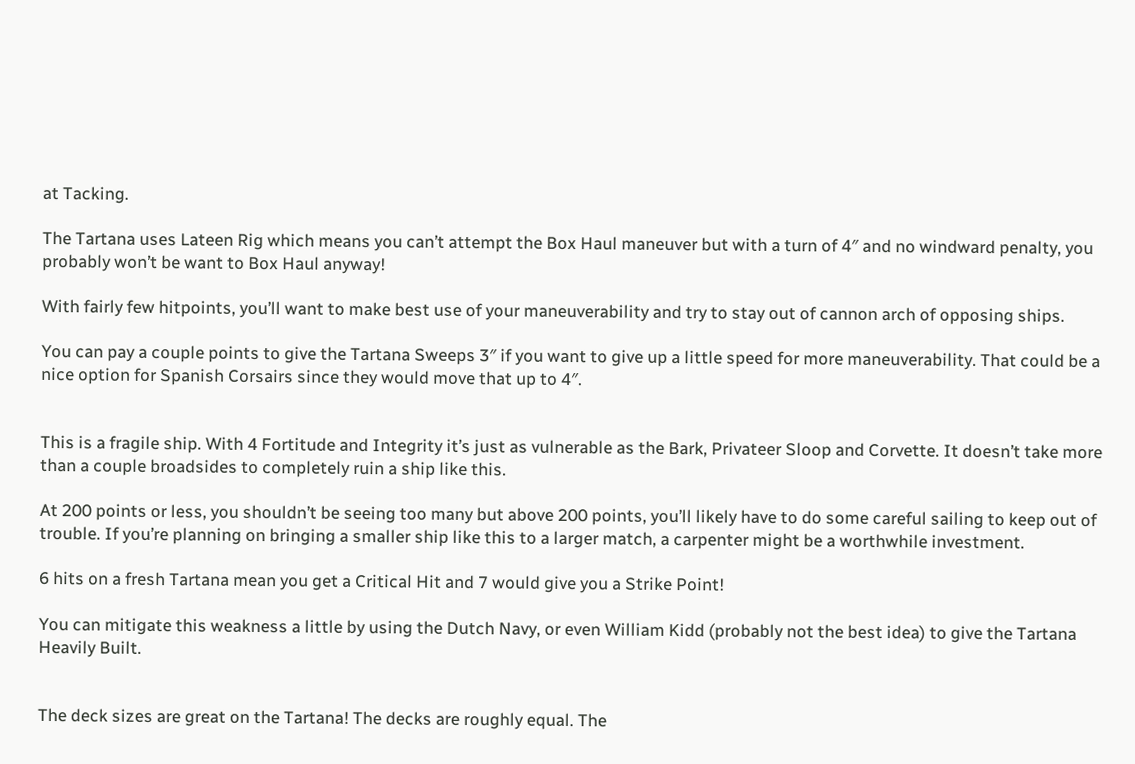at Tacking.

The Tartana uses Lateen Rig which means you can’t attempt the Box Haul maneuver but with a turn of 4″ and no windward penalty, you probably won’t be want to Box Haul anyway!

With fairly few hitpoints, you’ll want to make best use of your maneuverability and try to stay out of cannon arch of opposing ships.

You can pay a couple points to give the Tartana Sweeps 3″ if you want to give up a little speed for more maneuverability. That could be a nice option for Spanish Corsairs since they would move that up to 4″.


This is a fragile ship. With 4 Fortitude and Integrity it’s just as vulnerable as the Bark, Privateer Sloop and Corvette. It doesn’t take more than a couple broadsides to completely ruin a ship like this.

At 200 points or less, you shouldn’t be seeing too many but above 200 points, you’ll likely have to do some careful sailing to keep out of trouble. If you’re planning on bringing a smaller ship like this to a larger match, a carpenter might be a worthwhile investment.

6 hits on a fresh Tartana mean you get a Critical Hit and 7 would give you a Strike Point!

You can mitigate this weakness a little by using the Dutch Navy, or even William Kidd (probably not the best idea) to give the Tartana Heavily Built.


The deck sizes are great on the Tartana! The decks are roughly equal. The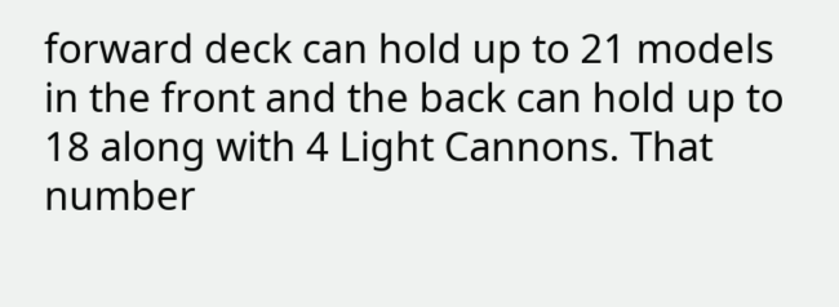forward deck can hold up to 21 models in the front and the back can hold up to 18 along with 4 Light Cannons. That number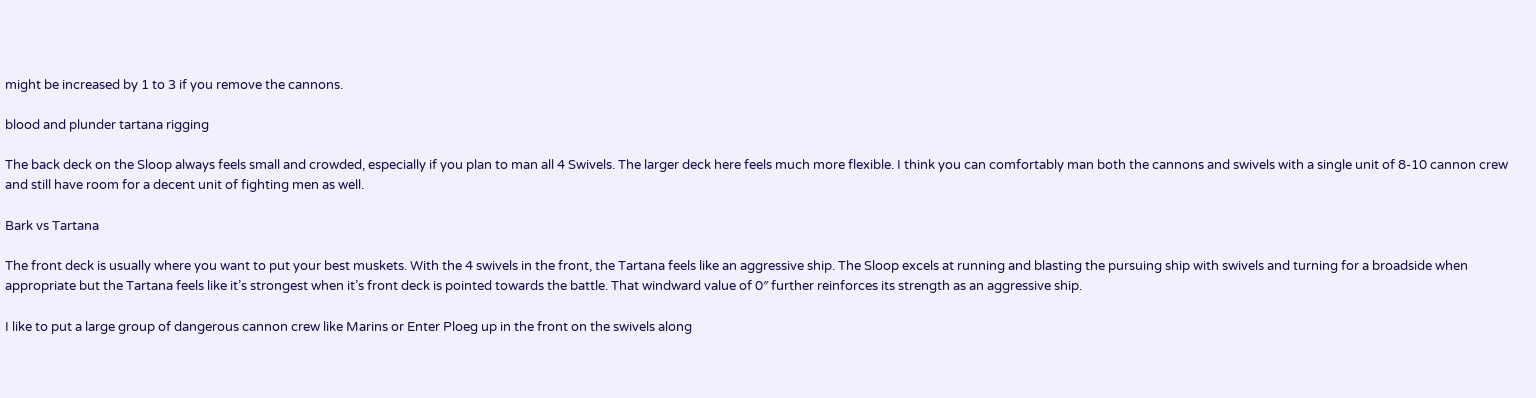might be increased by 1 to 3 if you remove the cannons.

blood and plunder tartana rigging

The back deck on the Sloop always feels small and crowded, especially if you plan to man all 4 Swivels. The larger deck here feels much more flexible. I think you can comfortably man both the cannons and swivels with a single unit of 8-10 cannon crew and still have room for a decent unit of fighting men as well.

Bark vs Tartana

The front deck is usually where you want to put your best muskets. With the 4 swivels in the front, the Tartana feels like an aggressive ship. The Sloop excels at running and blasting the pursuing ship with swivels and turning for a broadside when appropriate but the Tartana feels like it’s strongest when it’s front deck is pointed towards the battle. That windward value of 0″ further reinforces its strength as an aggressive ship.

I like to put a large group of dangerous cannon crew like Marins or Enter Ploeg up in the front on the swivels along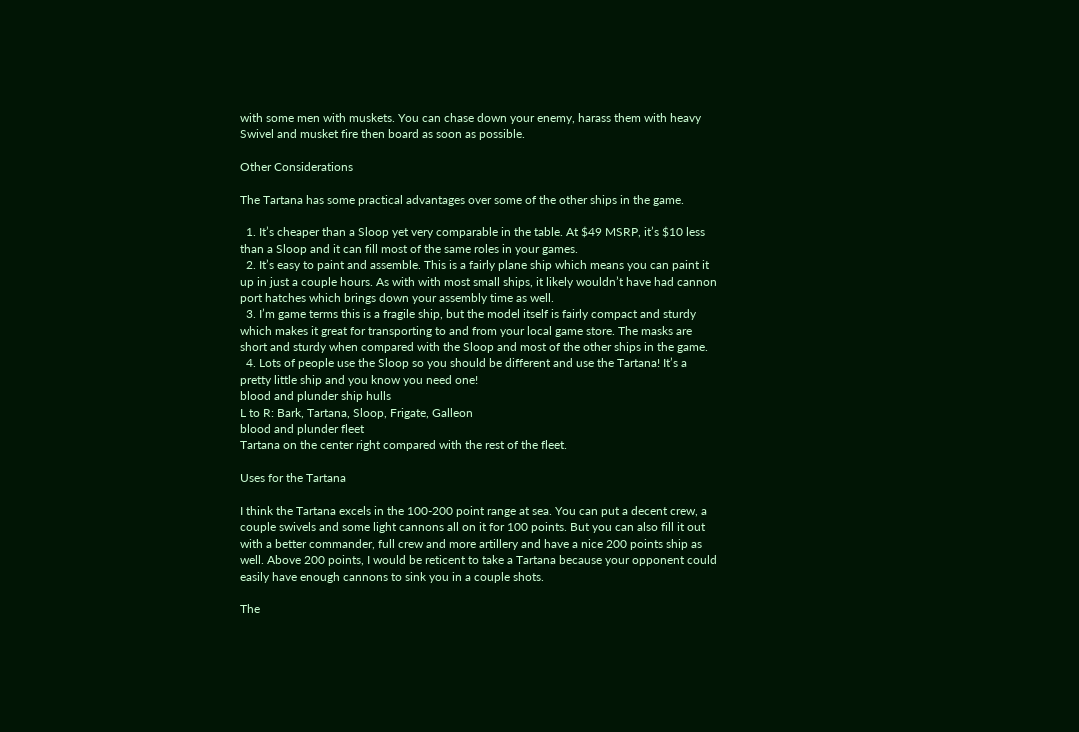with some men with muskets. You can chase down your enemy, harass them with heavy Swivel and musket fire then board as soon as possible.

Other Considerations

The Tartana has some practical advantages over some of the other ships in the game.

  1. It’s cheaper than a Sloop yet very comparable in the table. At $49 MSRP, it’s $10 less than a Sloop and it can fill most of the same roles in your games.
  2. It’s easy to paint and assemble. This is a fairly plane ship which means you can paint it up in just a couple hours. As with with most small ships, it likely wouldn’t have had cannon port hatches which brings down your assembly time as well.
  3. I’m game terms this is a fragile ship, but the model itself is fairly compact and sturdy which makes it great for transporting to and from your local game store. The masks are short and sturdy when compared with the Sloop and most of the other ships in the game.
  4. Lots of people use the Sloop so you should be different and use the Tartana! It’s a pretty little ship and you know you need one!
blood and plunder ship hulls
L to R: Bark, Tartana, Sloop, Frigate, Galleon
blood and plunder fleet
Tartana on the center right compared with the rest of the fleet.

Uses for the Tartana

I think the Tartana excels in the 100-200 point range at sea. You can put a decent crew, a couple swivels and some light cannons all on it for 100 points. But you can also fill it out with a better commander, full crew and more artillery and have a nice 200 points ship as well. Above 200 points, I would be reticent to take a Tartana because your opponent could easily have enough cannons to sink you in a couple shots.

The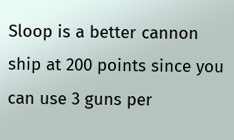Sloop is a better cannon ship at 200 points since you can use 3 guns per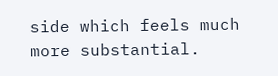side which feels much more substantial.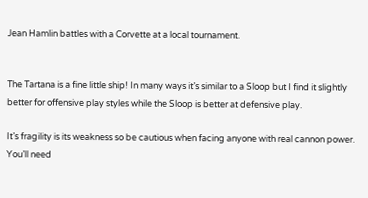Jean Hamlin battles with a Corvette at a local tournament.


The Tartana is a fine little ship! In many ways it’s similar to a Sloop but I find it slightly better for offensive play styles while the Sloop is better at defensive play.

It’s fragility is its weakness so be cautious when facing anyone with real cannon power. You’ll need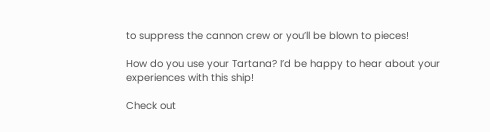to suppress the cannon crew or you’ll be blown to pieces!

How do you use your Tartana? I’d be happy to hear about your experiences with this ship!

Check out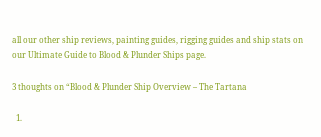all our other ship reviews, painting guides, rigging guides and ship stats on our Ultimate Guide to Blood & Plunder Ships page.

3 thoughts on “Blood & Plunder Ship Overview – The Tartana

  1.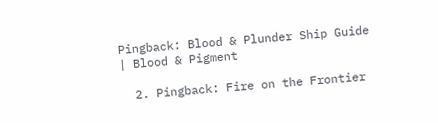Pingback: Blood & Plunder Ship Guide | Blood & Pigment

  2. Pingback: Fire on the Frontier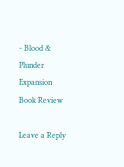- Blood & Plunder Expansion Book Review

Leave a Reply